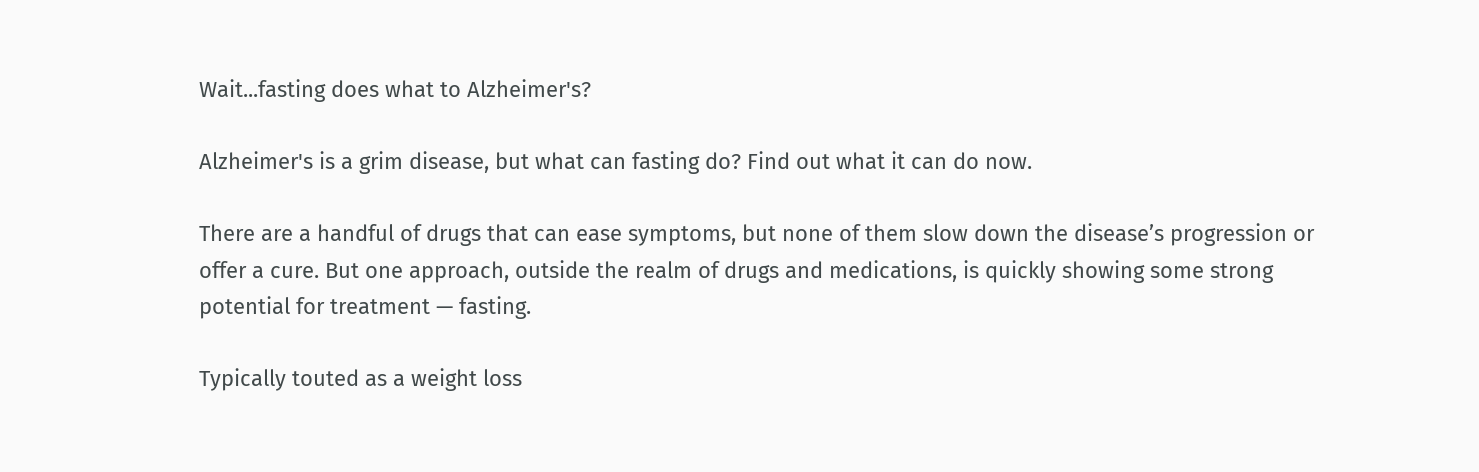Wait...fasting does what to Alzheimer's?

Alzheimer's is a grim disease, but what can fasting do? Find out what it can do now.

There are a handful of drugs that can ease symptoms, but none of them slow down the disease’s progression or offer a cure. But one approach, outside the realm of drugs and medications, is quickly showing some strong potential for treatment — fasting.

Typically touted as a weight loss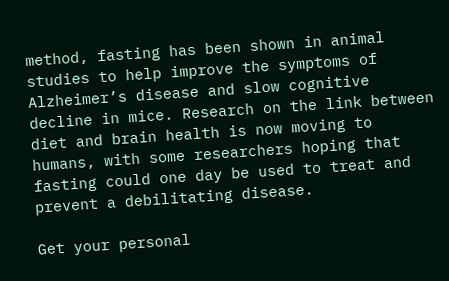method, fasting has been shown in animal studies to help improve the symptoms of Alzheimer’s disease and slow cognitive decline in mice. Research on the link between diet and brain health is now moving to humans, with some researchers hoping that fasting could one day be used to treat and prevent a debilitating disease.

Get your personal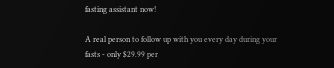fasting assistant now!

A real person to follow up with you every day during your fasts - only $29.99 per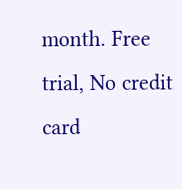month. Free trial, No credit card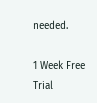needed.

1 Week Free Trial